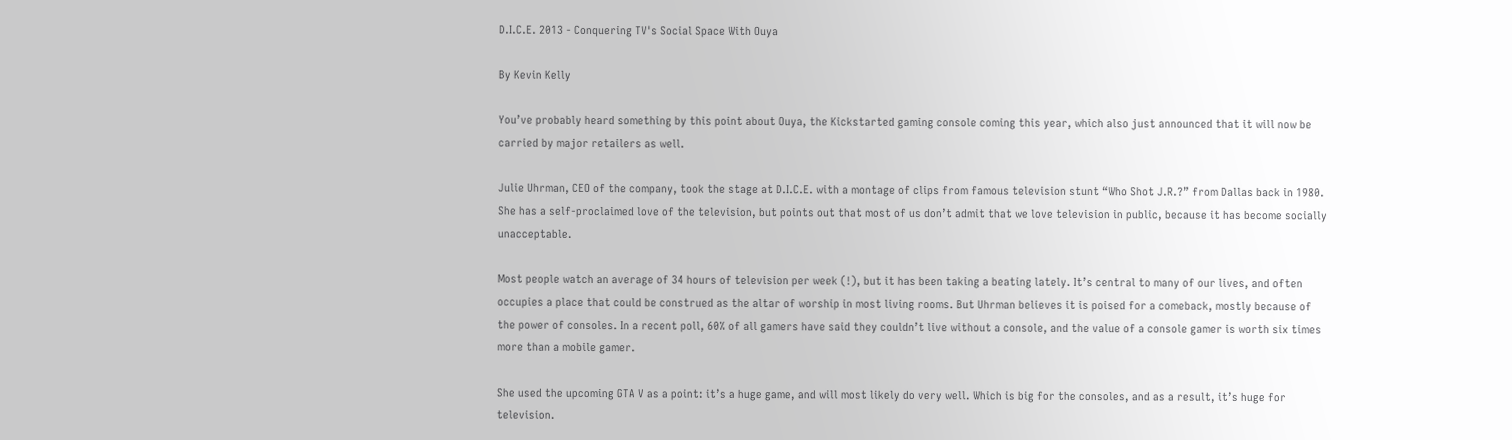D.I.C.E. 2013 - Conquering TV's Social Space With Ouya

By Kevin Kelly

You’ve probably heard something by this point about Ouya, the Kickstarted gaming console coming this year, which also just announced that it will now be carried by major retailers as well.

Julie Uhrman, CEO of the company, took the stage at D.I.C.E. with a montage of clips from famous television stunt “Who Shot J.R.?” from Dallas back in 1980. She has a self-proclaimed love of the television, but points out that most of us don’t admit that we love television in public, because it has become socially unacceptable.

Most people watch an average of 34 hours of television per week (!), but it has been taking a beating lately. It’s central to many of our lives, and often occupies a place that could be construed as the altar of worship in most living rooms. But Uhrman believes it is poised for a comeback, mostly because of the power of consoles. In a recent poll, 60% of all gamers have said they couldn’t live without a console, and the value of a console gamer is worth six times more than a mobile gamer.

She used the upcoming GTA V as a point: it’s a huge game, and will most likely do very well. Which is big for the consoles, and as a result, it’s huge for television.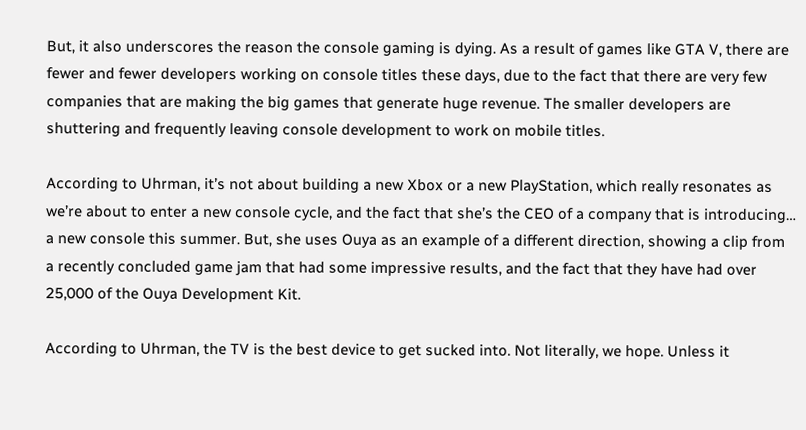But, it also underscores the reason the console gaming is dying. As a result of games like GTA V, there are fewer and fewer developers working on console titles these days, due to the fact that there are very few companies that are making the big games that generate huge revenue. The smaller developers are shuttering and frequently leaving console development to work on mobile titles.

According to Uhrman, it’s not about building a new Xbox or a new PlayStation, which really resonates as we’re about to enter a new console cycle, and the fact that she’s the CEO of a company that is introducing… a new console this summer. But, she uses Ouya as an example of a different direction, showing a clip from a recently concluded game jam that had some impressive results, and the fact that they have had over 25,000 of the Ouya Development Kit.

According to Uhrman, the TV is the best device to get sucked into. Not literally, we hope. Unless it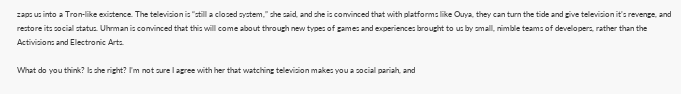zaps us into a Tron-like existence. The television is “still a closed system,” she said, and she is convinced that with platforms like Ouya, they can turn the tide and give television it’s revenge, and restore its social status. Uhrman is convinced that this will come about through new types of games and experiences brought to us by small, nimble teams of developers, rather than the Activisions and Electronic Arts.

What do you think? Is she right? I’m not sure I agree with her that watching television makes you a social pariah, and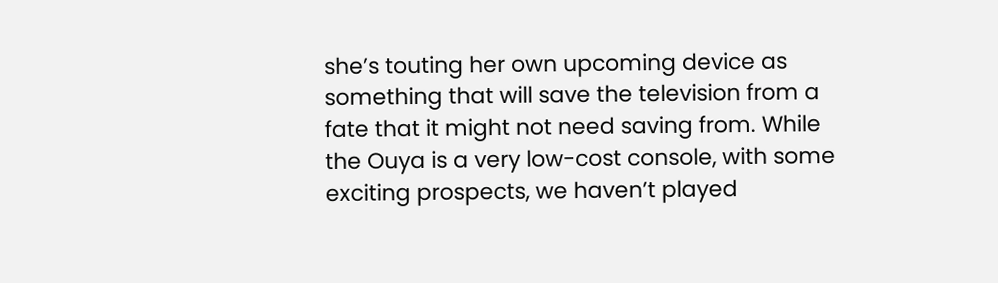she’s touting her own upcoming device as something that will save the television from a fate that it might not need saving from. While the Ouya is a very low-cost console, with some exciting prospects, we haven’t played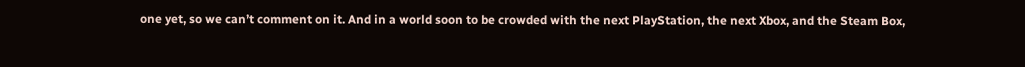one yet, so we can’t comment on it. And in a world soon to be crowded with the next PlayStation, the next Xbox, and the Steam Box,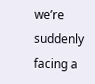we’re suddenly facing a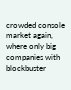crowded console market again, where only big companies with blockbuster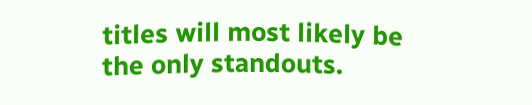titles will most likely be the only standouts.